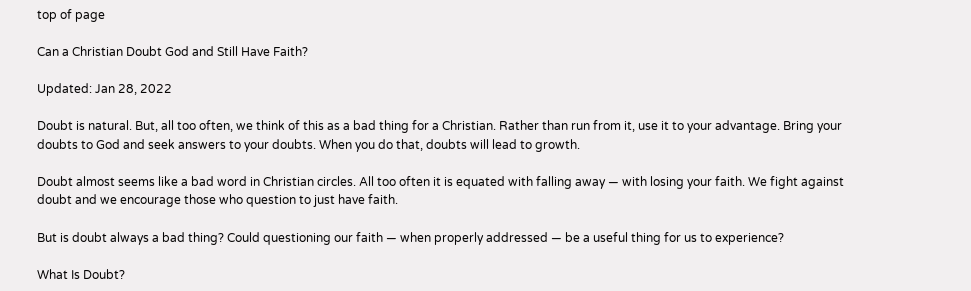top of page

Can a Christian Doubt God and Still Have Faith?

Updated: Jan 28, 2022

Doubt is natural. But, all too often, we think of this as a bad thing for a Christian. Rather than run from it, use it to your advantage. Bring your doubts to God and seek answers to your doubts. When you do that, doubts will lead to growth.

Doubt almost seems like a bad word in Christian circles. All too often it is equated with falling away — with losing your faith. We fight against doubt and we encourage those who question to just have faith.

But is doubt always a bad thing? Could questioning our faith — when properly addressed — be a useful thing for us to experience?

What Is Doubt?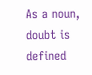As a noun, doubt is defined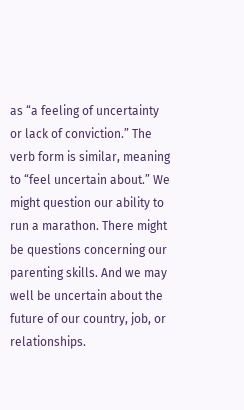as “a feeling of uncertainty or lack of conviction.” The verb form is similar, meaning to “feel uncertain about.” We might question our ability to run a marathon. There might be questions concerning our parenting skills. And we may well be uncertain about the future of our country, job, or relationships.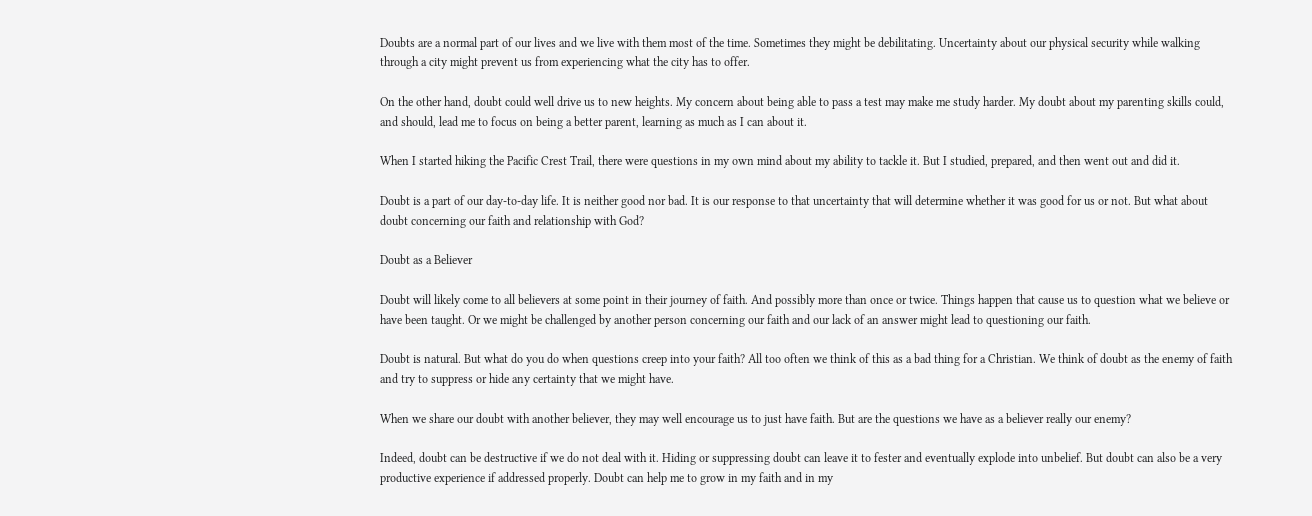Doubts are a normal part of our lives and we live with them most of the time. Sometimes they might be debilitating. Uncertainty about our physical security while walking through a city might prevent us from experiencing what the city has to offer.

On the other hand, doubt could well drive us to new heights. My concern about being able to pass a test may make me study harder. My doubt about my parenting skills could, and should, lead me to focus on being a better parent, learning as much as I can about it.

When I started hiking the Pacific Crest Trail, there were questions in my own mind about my ability to tackle it. But I studied, prepared, and then went out and did it.

Doubt is a part of our day-to-day life. It is neither good nor bad. It is our response to that uncertainty that will determine whether it was good for us or not. But what about doubt concerning our faith and relationship with God?

Doubt as a Believer

Doubt will likely come to all believers at some point in their journey of faith. And possibly more than once or twice. Things happen that cause us to question what we believe or have been taught. Or we might be challenged by another person concerning our faith and our lack of an answer might lead to questioning our faith.

Doubt is natural. But what do you do when questions creep into your faith? All too often we think of this as a bad thing for a Christian. We think of doubt as the enemy of faith and try to suppress or hide any certainty that we might have.

When we share our doubt with another believer, they may well encourage us to just have faith. But are the questions we have as a believer really our enemy?

Indeed, doubt can be destructive if we do not deal with it. Hiding or suppressing doubt can leave it to fester and eventually explode into unbelief. But doubt can also be a very productive experience if addressed properly. Doubt can help me to grow in my faith and in my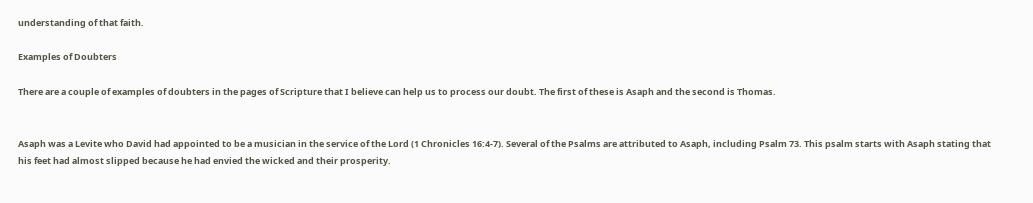understanding of that faith.

Examples of Doubters

There are a couple of examples of doubters in the pages of Scripture that I believe can help us to process our doubt. The first of these is Asaph and the second is Thomas.


Asaph was a Levite who David had appointed to be a musician in the service of the Lord (1 Chronicles 16:4-7). Several of the Psalms are attributed to Asaph, including Psalm 73. This psalm starts with Asaph stating that his feet had almost slipped because he had envied the wicked and their prosperity.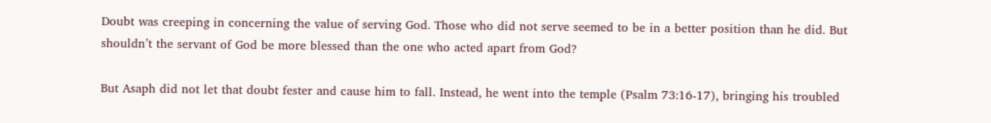Doubt was creeping in concerning the value of serving God. Those who did not serve seemed to be in a better position than he did. But shouldn’t the servant of God be more blessed than the one who acted apart from God?

But Asaph did not let that doubt fester and cause him to fall. Instead, he went into the temple (Psalm 73:16-17), bringing his troubled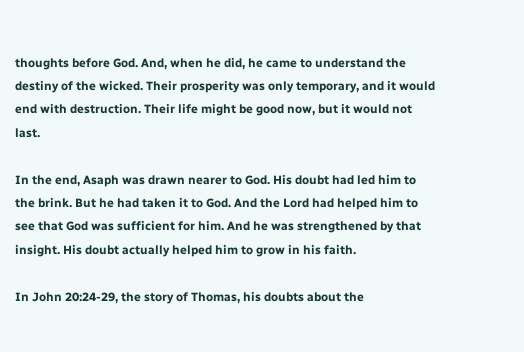thoughts before God. And, when he did, he came to understand the destiny of the wicked. Their prosperity was only temporary, and it would end with destruction. Their life might be good now, but it would not last.

In the end, Asaph was drawn nearer to God. His doubt had led him to the brink. But he had taken it to God. And the Lord had helped him to see that God was sufficient for him. And he was strengthened by that insight. His doubt actually helped him to grow in his faith.

In John 20:24-29, the story of Thomas, his doubts about the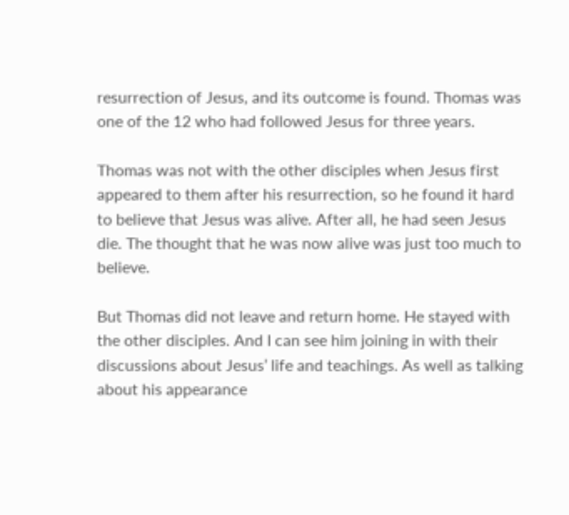resurrection of Jesus, and its outcome is found. Thomas was one of the 12 who had followed Jesus for three years.

Thomas was not with the other disciples when Jesus first appeared to them after his resurrection, so he found it hard to believe that Jesus was alive. After all, he had seen Jesus die. The thought that he was now alive was just too much to believe.

But Thomas did not leave and return home. He stayed with the other disciples. And I can see him joining in with their discussions about Jesus’ life and teachings. As well as talking about his appearance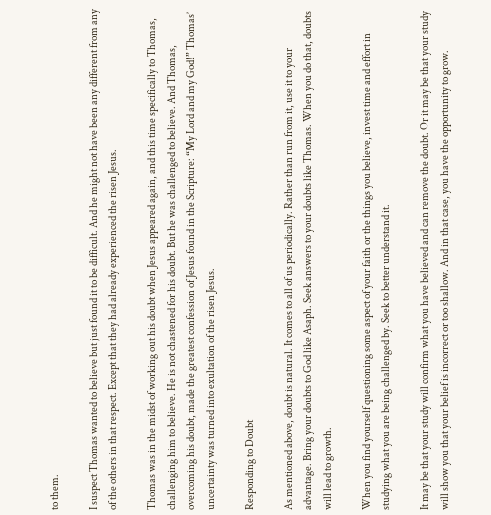to them.

I suspect Thomas wanted to believe but just found it to be difficult. And he might not have been any different from any of the others in that respect. Except that they had already experienced the risen Jesus.

Thomas was in the midst of working out his doubt when Jesus appeared again, and this time specifically to Thomas, challenging him to believe. He is not chastened for his doubt. But he was challenged to believe. And Thomas, overcoming his doubt, made the greatest confession of Jesus found in the Scripture: “My Lord and my God!” Thomas’ uncertainty was turned into exultation of the risen Jesus.

Responding to Doubt

As mentioned above, doubt is natural. It comes to all of us periodically. Rather than run from it, use it to your advantage. Bring your doubts to God like Asaph. Seek answers to your doubts like Thomas. When you do that, doubts will lead to growth.

When you find yourself questioning some aspect of your faith or the things you believe, invest time and effort in studying what you are being challenged by. Seek to better understand it.

It may be that your study will confirm what you have believed and can remove the doubt. Or it may be that your study will show you that your belief is incorrect or too shallow. And in that case, you have the opportunity to grow.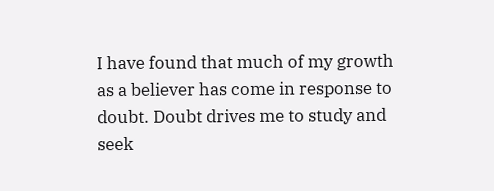I have found that much of my growth as a believer has come in response to doubt. Doubt drives me to study and seek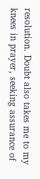resolution. Doubt also takes me to my knees in prayer, seeking assurance of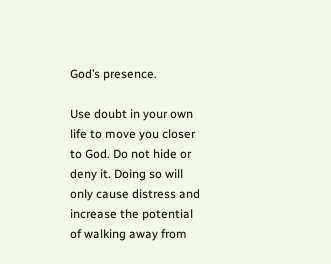God’s presence.

Use doubt in your own life to move you closer to God. Do not hide or deny it. Doing so will only cause distress and increase the potential of walking away from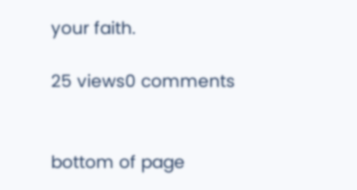your faith.

25 views0 comments


bottom of page